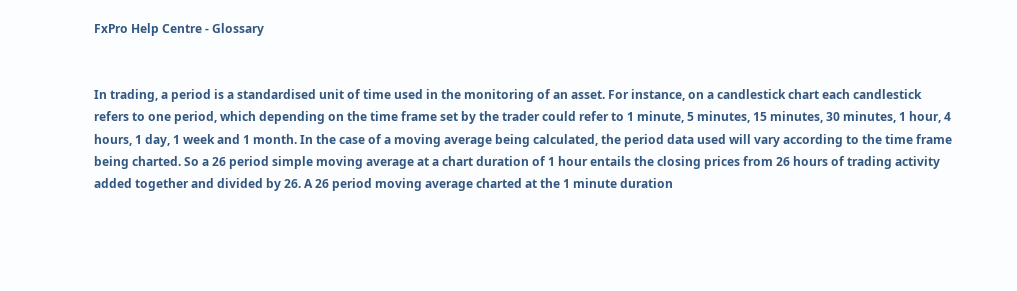FxPro Help Centre - Glossary


In trading, a period is a standardised unit of time used in the monitoring of an asset. For instance, on a candlestick chart each candlestick refers to one period, which depending on the time frame set by the trader could refer to 1 minute, 5 minutes, 15 minutes, 30 minutes, 1 hour, 4 hours, 1 day, 1 week and 1 month. In the case of a moving average being calculated, the period data used will vary according to the time frame being charted. So a 26 period simple moving average at a chart duration of 1 hour entails the closing prices from 26 hours of trading activity added together and divided by 26. A 26 period moving average charted at the 1 minute duration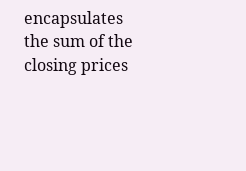encapsulates the sum of the closing prices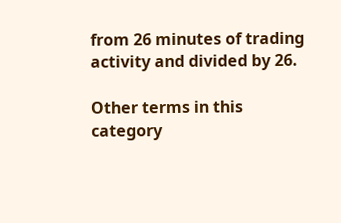from 26 minutes of trading activity and divided by 26.

Other terms in this category